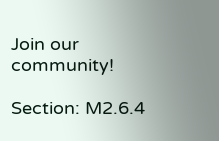Join our community!

Section: M2.6.4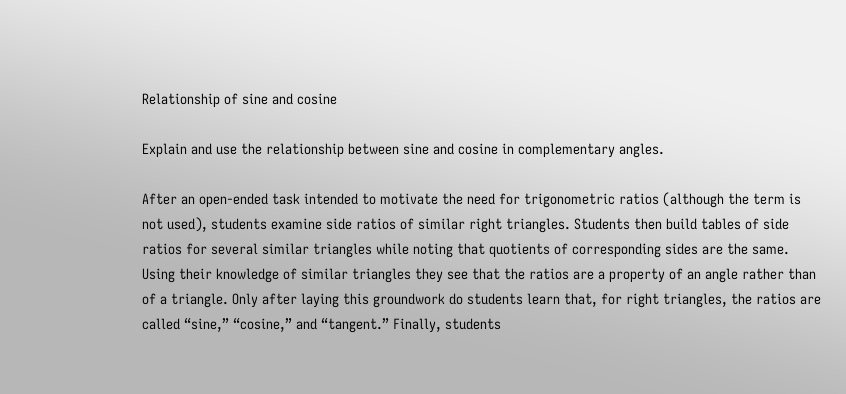Relationship of sine and cosine

Explain and use the relationship between sine and cosine in complementary angles.

After an open-ended task intended to motivate the need for trigonometric ratios (although the term is not used), students examine side ratios of similar right triangles. Students then build tables of side ratios for several similar triangles while noting that quotients of corresponding sides are the same. Using their knowledge of similar triangles they see that the ratios are a property of an angle rather than of a triangle. Only after laying this groundwork do students learn that, for right triangles, the ratios are called “sine,” “cosine,” and “tangent.” Finally, students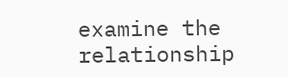examine the relationship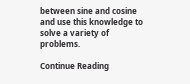between sine and cosine and use this knowledge to solve a variety of problems.

Continue Reading